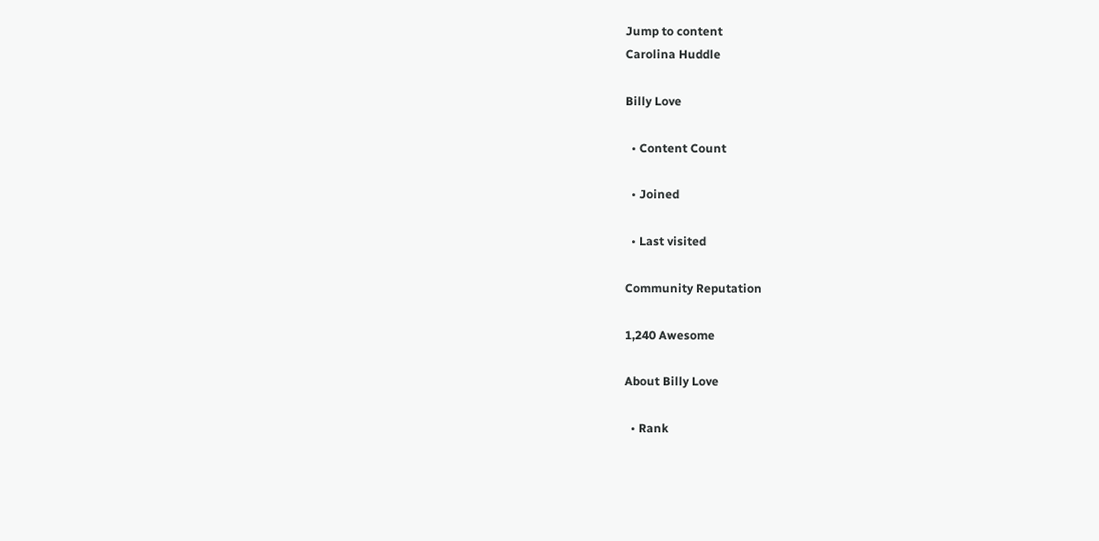Jump to content
Carolina Huddle

Billy Love

  • Content Count

  • Joined

  • Last visited

Community Reputation

1,240 Awesome

About Billy Love

  • Rank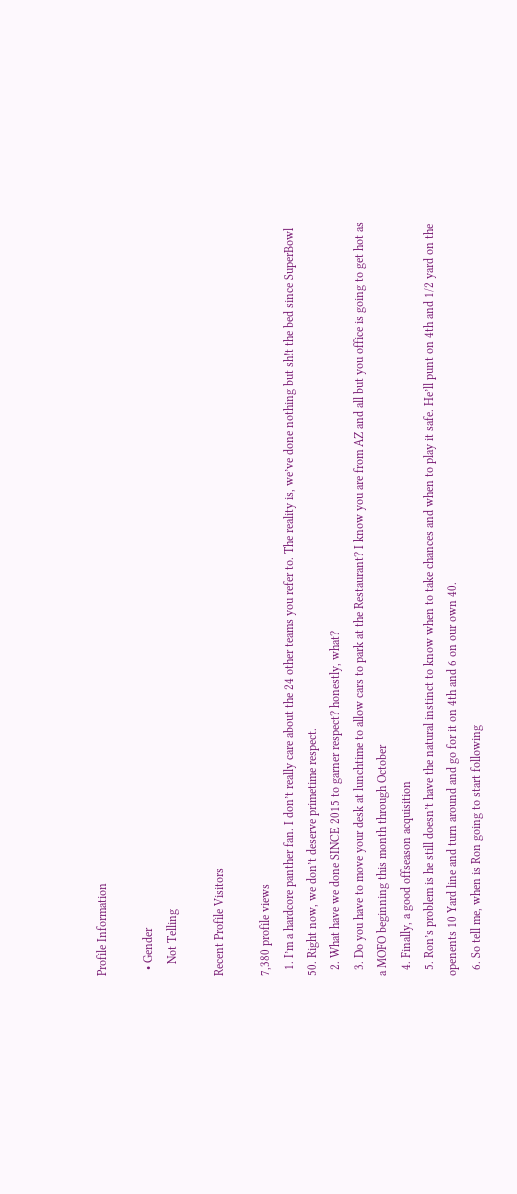Profile Information

  • Gender
    Not Telling

Recent Profile Visitors

7,380 profile views
  1. I’m a hardcore panther fan. I don’t really care about the 24 other teams you refer to. The reality is, we’ve done nothing but sh!t the bed since SuperBowl 50. Right now, we don’t deserve primetime respect.
  2. What have we done SINCE 2015 to garner respect? honestly, what?
  3. Do you have to move your desk at lunchtime to allow cars to park at the Restaurant? I know you are from AZ and all but you office is going to get hot as a MOFO beginning this month through October
  4. Finally, a good offseason acquisition
  5. Ron’s problem is he still doesn’t have the natural instinct to know when to take chances and when to play it safe. He’ll punt on 4th and 1/2 yard on the openents 10 Yard line and turn around and go for it on 4th and 6 on our own 40.
  6. So tell me, when is Ron going to start following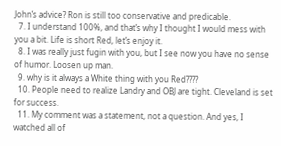John’s advice? Ron is still too conservative and predicable.
  7. I understand 100%, and that’s why I thought I would mess with you a bit. Life is short Red, let’s enjoy it.
  8. I was really just fugin with you, but I see now you have no sense of humor. Loosen up man.
  9. why is it always a White thing with you Red????
  10. People need to realize Landry and OBJ are tight. Cleveland is set for success.
  11. My comment was a statement, not a question. And yes, I watched all of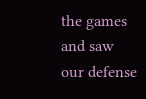the games and saw our defense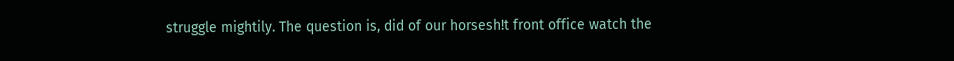struggle mightily. The question is, did of our horsesh!t front office watch the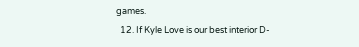games.
  12. If Kyle Love is our best interior D-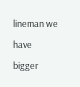lineman we have bigger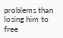problems than losing him to free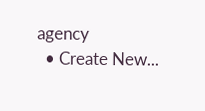agency
  • Create New...